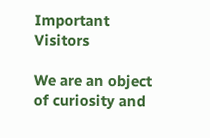Important Visitors

We are an object of curiosity and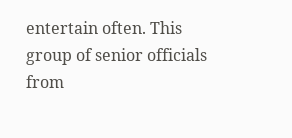entertain often. This group of senior officials from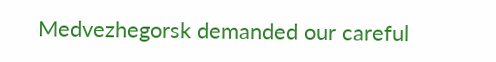Medvezhegorsk demanded our careful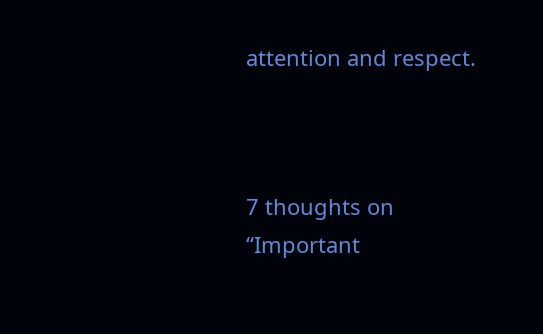attention and respect.



7 thoughts on “Important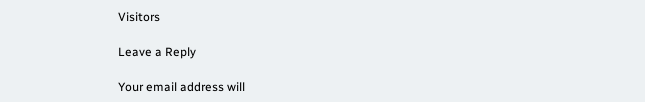Visitors

Leave a Reply

Your email address will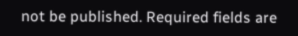not be published. Required fields are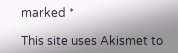marked *

This site uses Akismet to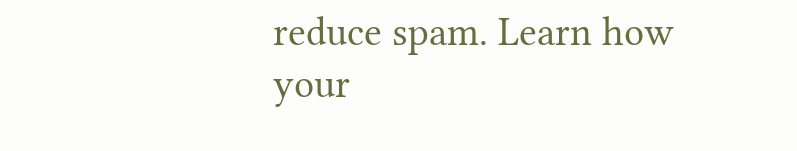reduce spam. Learn how your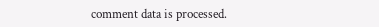comment data is processed.